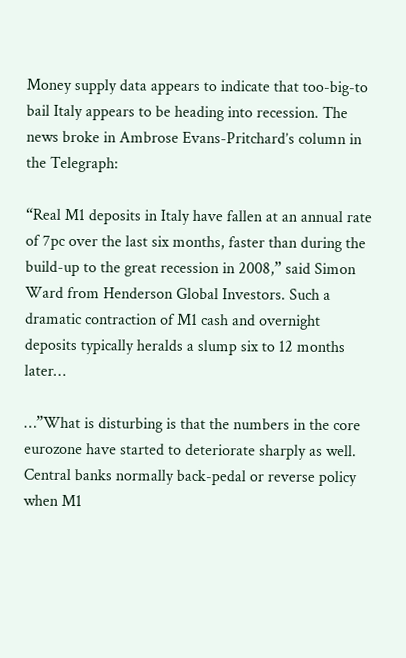Money supply data appears to indicate that too-big-to bail Italy appears to be heading into recession. The news broke in Ambrose Evans-Pritchard’s column in the Telegraph:

“Real M1 deposits in Italy have fallen at an annual rate of 7pc over the last six months, faster than during the build-up to the great recession in 2008,” said Simon Ward from Henderson Global Investors. Such a dramatic contraction of M1 cash and overnight deposits typically heralds a slump six to 12 months later…

…”What is disturbing is that the numbers in the core eurozone have started to deteriorate sharply as well. Central banks normally back-pedal or reverse policy when M1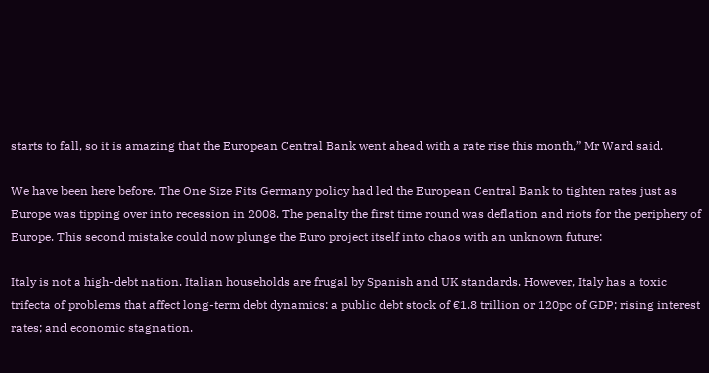starts to fall, so it is amazing that the European Central Bank went ahead with a rate rise this month,” Mr Ward said.

We have been here before. The One Size Fits Germany policy had led the European Central Bank to tighten rates just as Europe was tipping over into recession in 2008. The penalty the first time round was deflation and riots for the periphery of Europe. This second mistake could now plunge the Euro project itself into chaos with an unknown future:

Italy is not a high-debt nation. Italian households are frugal by Spanish and UK standards. However, Italy has a toxic trifecta of problems that affect long-term debt dynamics: a public debt stock of €1.8 trillion or 120pc of GDP; rising interest rates; and economic stagnation.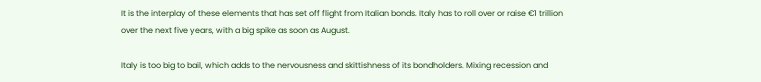It is the interplay of these elements that has set off flight from Italian bonds. Italy has to roll over or raise €1 trillion over the next five years, with a big spike as soon as August.

Italy is too big to bail, which adds to the nervousness and skittishness of its bondholders. Mixing recession and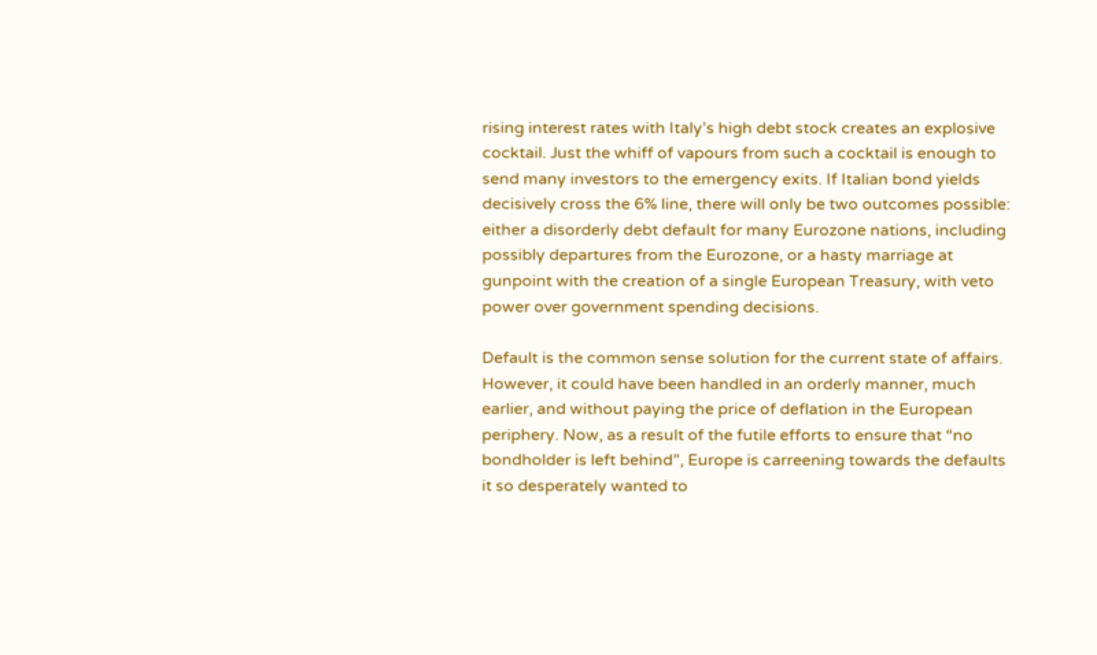rising interest rates with Italy’s high debt stock creates an explosive cocktail. Just the whiff of vapours from such a cocktail is enough to send many investors to the emergency exits. If Italian bond yields decisively cross the 6% line, there will only be two outcomes possible: either a disorderly debt default for many Eurozone nations, including possibly departures from the Eurozone, or a hasty marriage at gunpoint with the creation of a single European Treasury, with veto power over government spending decisions.

Default is the common sense solution for the current state of affairs. However, it could have been handled in an orderly manner, much earlier, and without paying the price of deflation in the European periphery. Now, as a result of the futile efforts to ensure that “no bondholder is left behind”, Europe is carreening towards the defaults it so desperately wanted to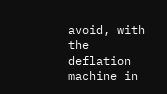avoid, with the deflation machine in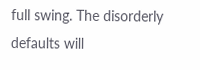full swing. The disorderly defaults will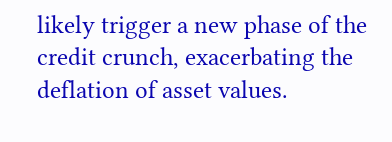likely trigger a new phase of the credit crunch, exacerbating the deflation of asset values.